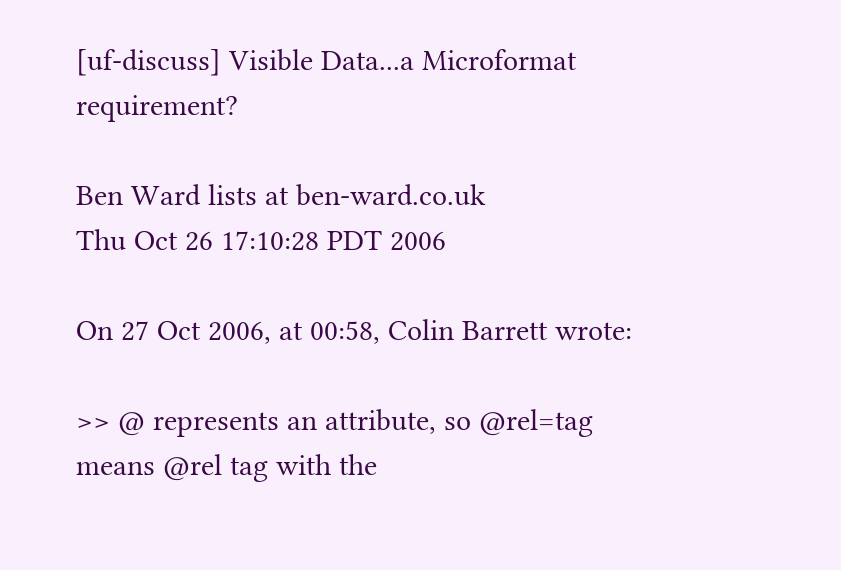[uf-discuss] Visible Data...a Microformat requirement?

Ben Ward lists at ben-ward.co.uk
Thu Oct 26 17:10:28 PDT 2006

On 27 Oct 2006, at 00:58, Colin Barrett wrote:

>> @ represents an attribute, so @rel=tag means @rel tag with the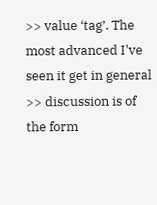>> value ‘tag’. The most advanced I've seen it get in general
>> discussion is of the form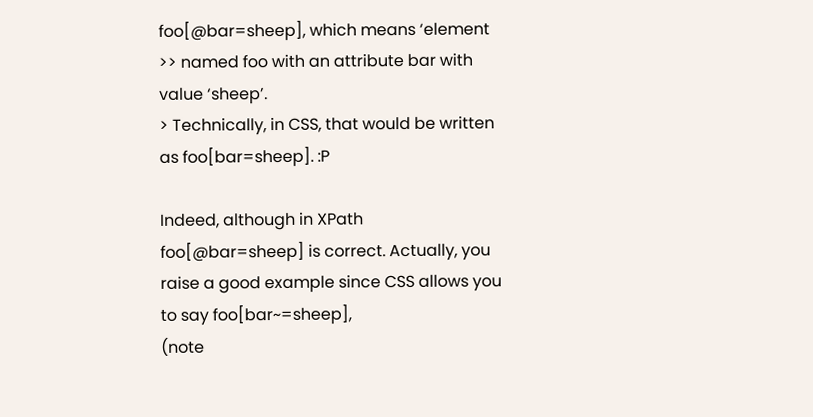foo[@bar=sheep], which means ‘element
>> named foo with an attribute bar with value ‘sheep’.
> Technically, in CSS, that would be written as foo[bar=sheep]. :P

Indeed, although in XPath foo[@bar=sheep] is correct. Actually, you
raise a good example since CSS allows you to say foo[bar~=sheep],
(note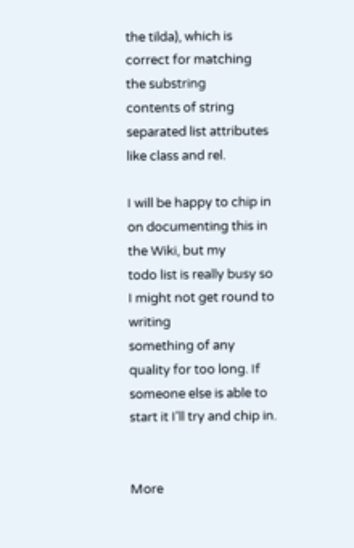the tilda), which is correct for matching the substring
contents of string separated list attributes like class and rel.

I will be happy to chip in on documenting this in the Wiki, but my
todo list is really busy so I might not get round to writing
something of any quality for too long. If someone else is able to
start it I'll try and chip in.


More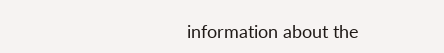information about the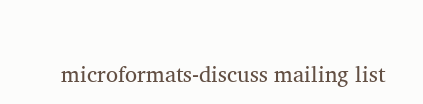microformats-discuss mailing list